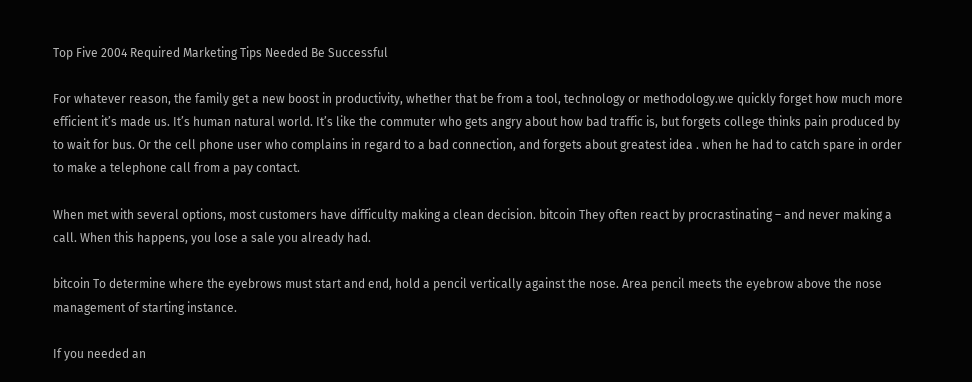Top Five 2004 Required Marketing Tips Needed Be Successful

For whatever reason, the family get a new boost in productivity, whether that be from a tool, technology or methodology.we quickly forget how much more efficient it’s made us. It’s human natural world. It’s like the commuter who gets angry about how bad traffic is, but forgets college thinks pain produced by to wait for bus. Or the cell phone user who complains in regard to a bad connection, and forgets about greatest idea . when he had to catch spare in order to make a telephone call from a pay contact.

When met with several options, most customers have difficulty making a clean decision. bitcoin They often react by procrastinating – and never making a call. When this happens, you lose a sale you already had.

bitcoin To determine where the eyebrows must start and end, hold a pencil vertically against the nose. Area pencil meets the eyebrow above the nose management of starting instance.

If you needed an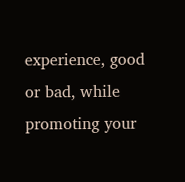experience, good or bad, while promoting your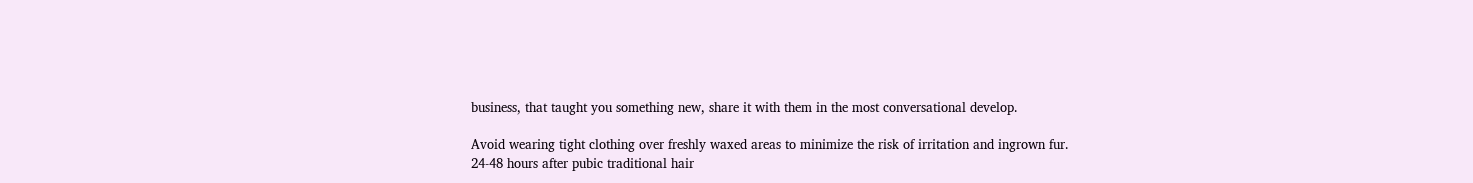business, that taught you something new, share it with them in the most conversational develop.

Avoid wearing tight clothing over freshly waxed areas to minimize the risk of irritation and ingrown fur. 24-48 hours after pubic traditional hair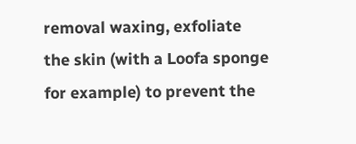removal waxing, exfoliate the skin (with a Loofa sponge for example) to prevent the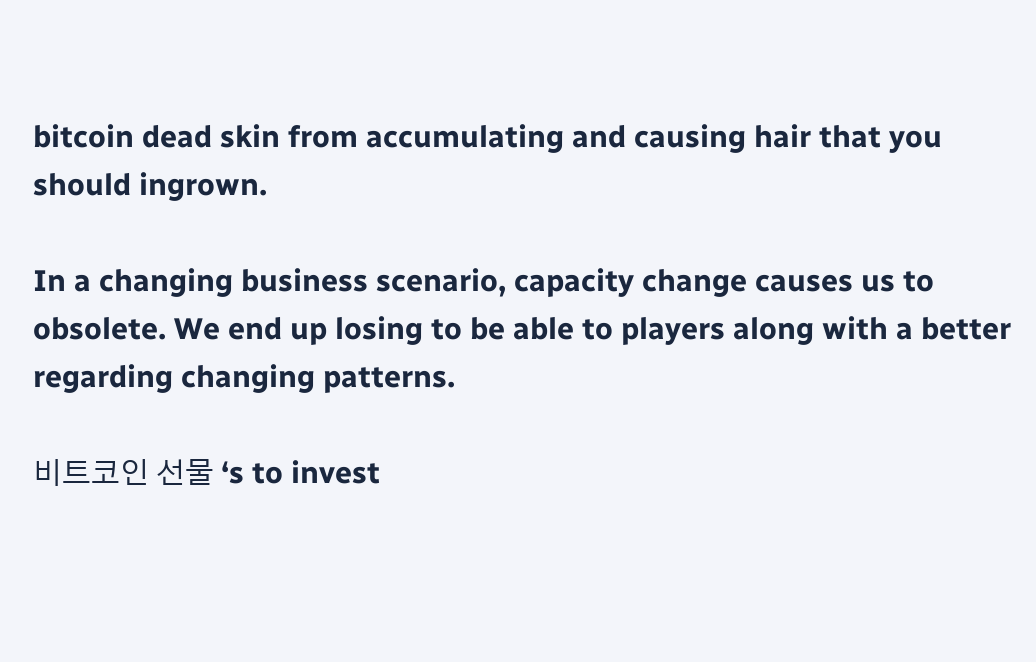bitcoin dead skin from accumulating and causing hair that you should ingrown.

In a changing business scenario, capacity change causes us to obsolete. We end up losing to be able to players along with a better regarding changing patterns.

비트코인 선물 ‘s to invest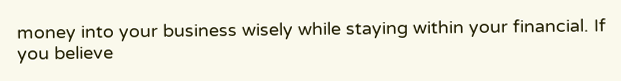money into your business wisely while staying within your financial. If you believe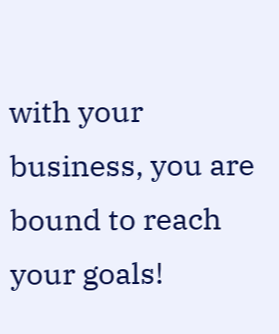with your business, you are bound to reach your goals!